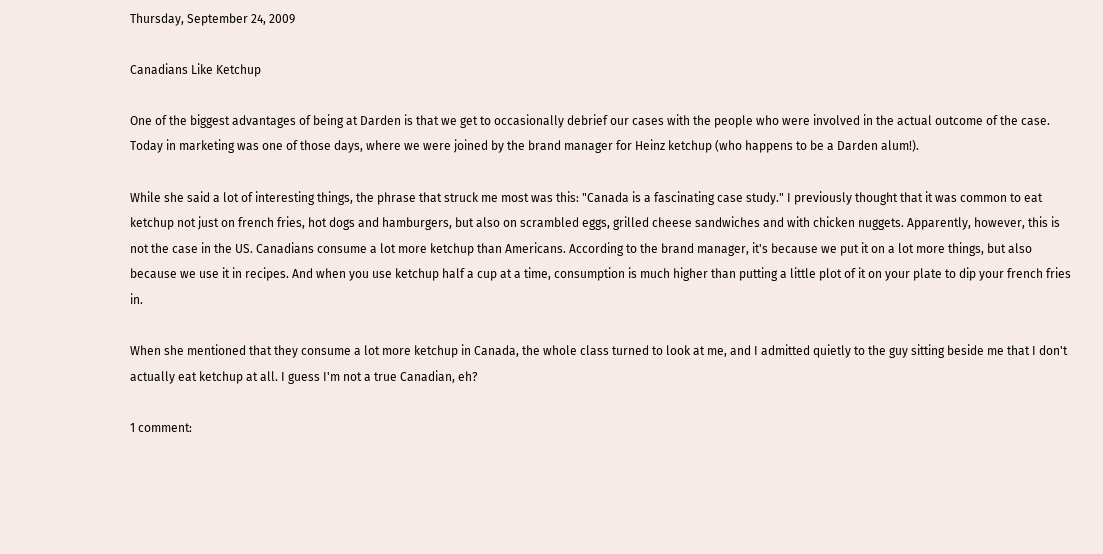Thursday, September 24, 2009

Canadians Like Ketchup

One of the biggest advantages of being at Darden is that we get to occasionally debrief our cases with the people who were involved in the actual outcome of the case. Today in marketing was one of those days, where we were joined by the brand manager for Heinz ketchup (who happens to be a Darden alum!).

While she said a lot of interesting things, the phrase that struck me most was this: "Canada is a fascinating case study." I previously thought that it was common to eat ketchup not just on french fries, hot dogs and hamburgers, but also on scrambled eggs, grilled cheese sandwiches and with chicken nuggets. Apparently, however, this is not the case in the US. Canadians consume a lot more ketchup than Americans. According to the brand manager, it's because we put it on a lot more things, but also because we use it in recipes. And when you use ketchup half a cup at a time, consumption is much higher than putting a little plot of it on your plate to dip your french fries in.

When she mentioned that they consume a lot more ketchup in Canada, the whole class turned to look at me, and I admitted quietly to the guy sitting beside me that I don't actually eat ketchup at all. I guess I'm not a true Canadian, eh?

1 comment: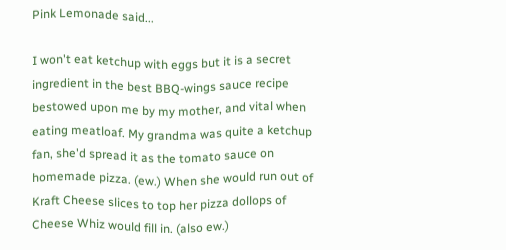Pink Lemonade said...

I won't eat ketchup with eggs but it is a secret ingredient in the best BBQ-wings sauce recipe bestowed upon me by my mother, and vital when eating meatloaf. My grandma was quite a ketchup fan, she'd spread it as the tomato sauce on homemade pizza. (ew.) When she would run out of Kraft Cheese slices to top her pizza dollops of Cheese Whiz would fill in. (also ew.)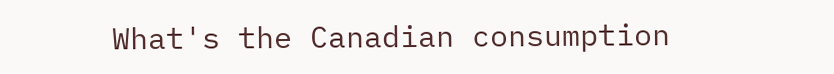What's the Canadian consumption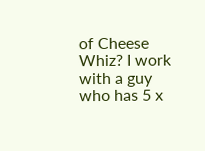of Cheese Whiz? I work with a guy who has 5 x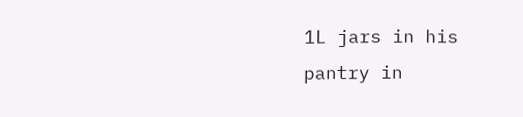1L jars in his pantry in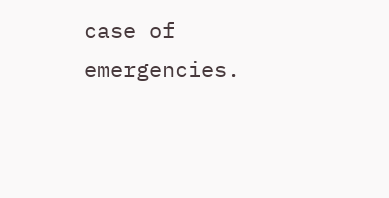case of emergencies.